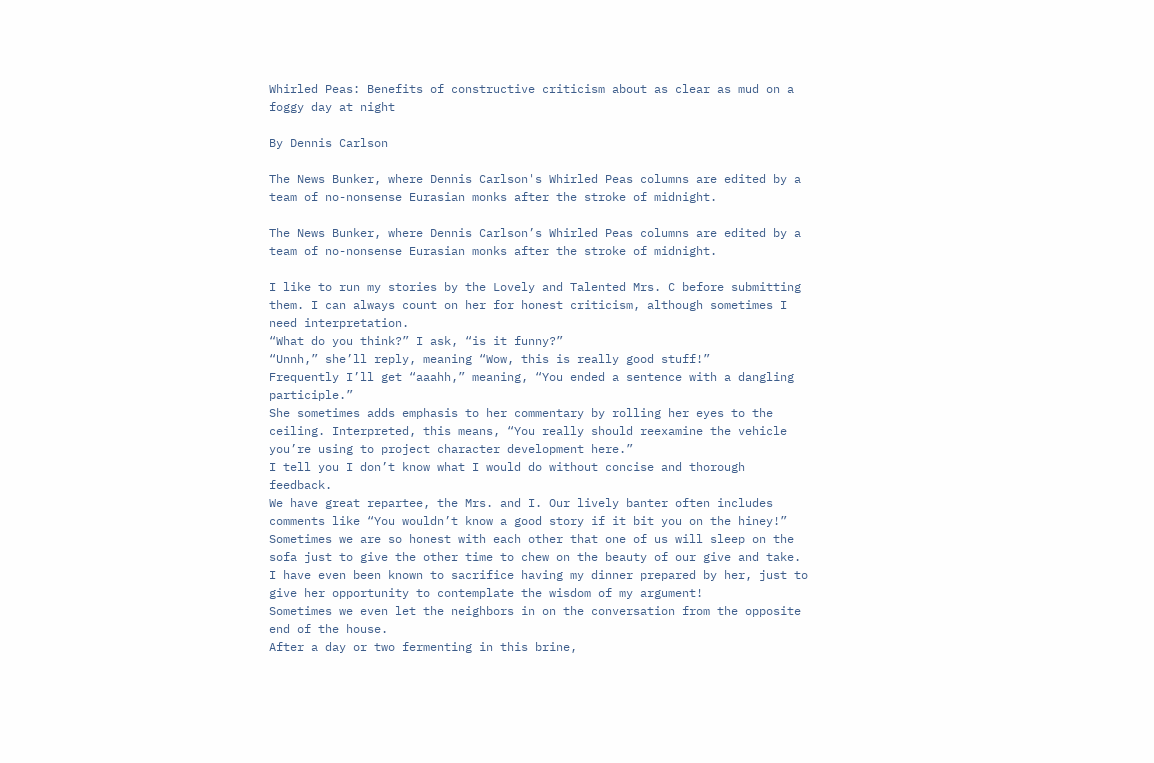Whirled Peas: Benefits of constructive criticism about as clear as mud on a foggy day at night

By Dennis Carlson

The News Bunker, where Dennis Carlson's Whirled Peas columns are edited by a team of no-nonsense Eurasian monks after the stroke of midnight.

The News Bunker, where Dennis Carlson’s Whirled Peas columns are edited by a team of no-nonsense Eurasian monks after the stroke of midnight.

I like to run my stories by the Lovely and Talented Mrs. C before submitting them. I can always count on her for honest criticism, although sometimes I need interpretation.
“What do you think?” I ask, “is it funny?”
“Unnh,” she’ll reply, meaning “Wow, this is really good stuff!”
Frequently I’ll get “aaahh,” meaning, “You ended a sentence with a dangling participle.”
She sometimes adds emphasis to her commentary by rolling her eyes to the ceiling. Interpreted, this means, “You really should reexamine the vehicle you’re using to project character development here.”
I tell you I don’t know what I would do without concise and thorough feedback.
We have great repartee, the Mrs. and I. Our lively banter often includes comments like “You wouldn’t know a good story if it bit you on the hiney!”
Sometimes we are so honest with each other that one of us will sleep on the sofa just to give the other time to chew on the beauty of our give and take.
I have even been known to sacrifice having my dinner prepared by her, just to give her opportunity to contemplate the wisdom of my argument!
Sometimes we even let the neighbors in on the conversation from the opposite end of the house.
After a day or two fermenting in this brine,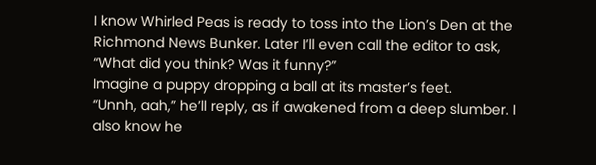I know Whirled Peas is ready to toss into the Lion’s Den at the Richmond News Bunker. Later I’ll even call the editor to ask,  “What did you think? Was it funny?”
Imagine a puppy dropping a ball at its master’s feet.
“Unnh, aah,” he’ll reply, as if awakened from a deep slumber. I also know he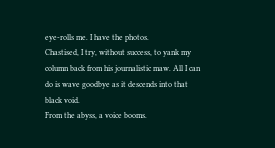eye-rolls me. I have the photos.
Chastised, I try, without success, to yank my column back from his journalistic maw. All I can do is wave goodbye as it descends into that black void.
From the abyss, a voice booms.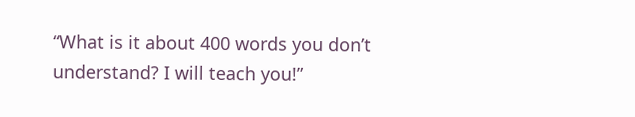“What is it about 400 words you don’t understand? I will teach you!”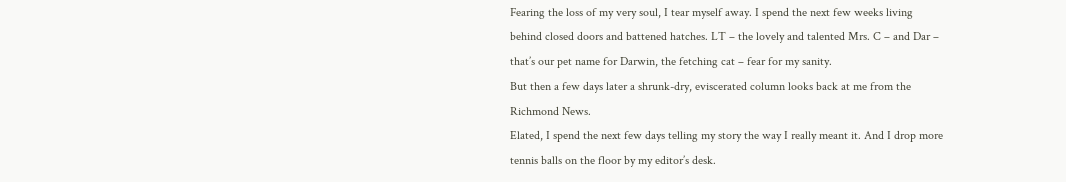Fearing the loss of my very soul, I tear myself away. I spend the next few weeks living behind closed doors and battened hatches. LT – the lovely and talented Mrs. C – and Dar – that’s our pet name for Darwin, the fetching cat – fear for my sanity.
But then a few days later a shrunk-dry, eviscerated column looks back at me from the Richmond News.
Elated, I spend the next few days telling my story the way I really meant it. And I drop more tennis balls on the floor by my editor’s desk.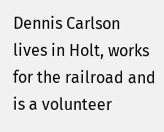Dennis Carlson lives in Holt, works for the railroad and is a volunteer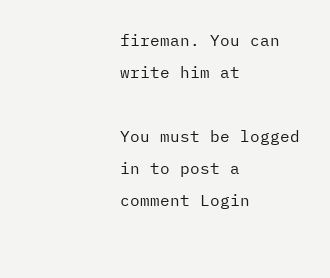fireman. You can write him at

You must be logged in to post a comment Login